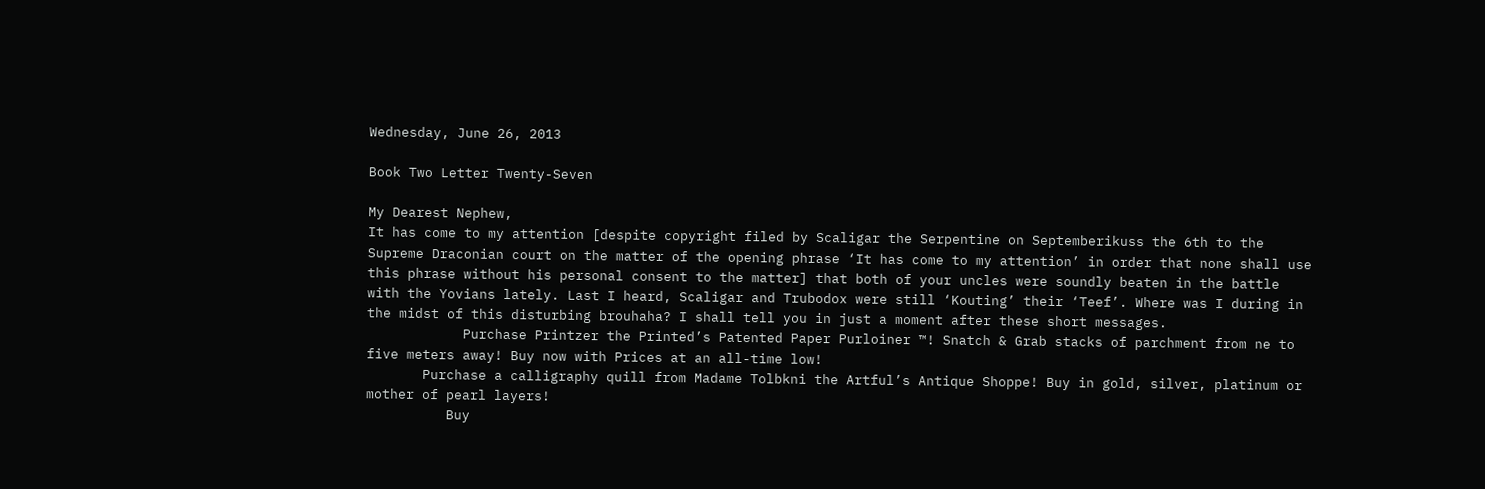Wednesday, June 26, 2013

Book Two Letter Twenty-Seven

My Dearest Nephew,
It has come to my attention [despite copyright filed by Scaligar the Serpentine on Septemberikuss the 6th to the Supreme Draconian court on the matter of the opening phrase ‘It has come to my attention’ in order that none shall use this phrase without his personal consent to the matter] that both of your uncles were soundly beaten in the battle with the Yovians lately. Last I heard, Scaligar and Trubodox were still ‘Kouting’ their ‘Teef’. Where was I during in the midst of this disturbing brouhaha? I shall tell you in just a moment after these short messages.
            Purchase Printzer the Printed’s Patented Paper Purloiner ™! Snatch & Grab stacks of parchment from ne to five meters away! Buy now with Prices at an all-time low!
       Purchase a calligraphy quill from Madame Tolbkni the Artful’s Antique Shoppe! Buy in gold, silver, platinum or mother of pearl layers!
          Buy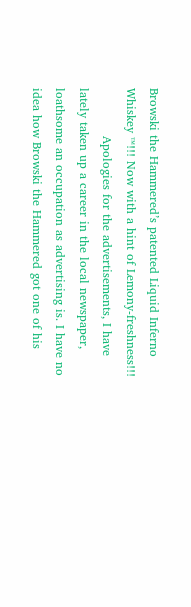Browski the Hammered’s patented Liquid Inferno Whiskey ™!!! Now with a hint of Lemony-freshness!!!
            Apologies for the advertisements, I have lately taken up a career in the local newspaper, loathsome an occupation as advertising is. I have no idea how Browski the Hammered got one of his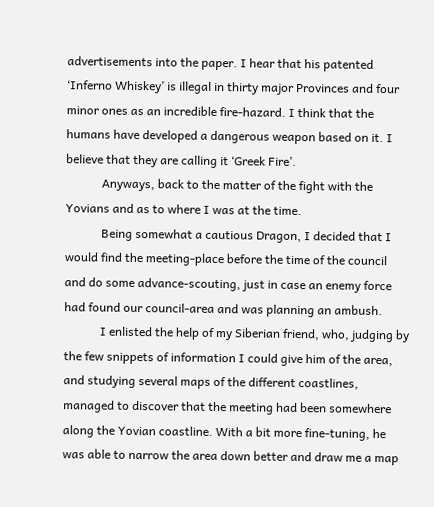advertisements into the paper. I hear that his patented ‘Inferno Whiskey’ is illegal in thirty major Provinces and four minor ones as an incredible fire-hazard. I think that the humans have developed a dangerous weapon based on it. I believe that they are calling it ‘Greek Fire’.
            Anyways, back to the matter of the fight with the Yovians and as to where I was at the time.
            Being somewhat a cautious Dragon, I decided that I would find the meeting-place before the time of the council and do some advance-scouting, just in case an enemy force had found our council-area and was planning an ambush.
            I enlisted the help of my Siberian friend, who, judging by the few snippets of information I could give him of the area, and studying several maps of the different coastlines, managed to discover that the meeting had been somewhere along the Yovian coastline. With a bit more fine-tuning, he was able to narrow the area down better and draw me a map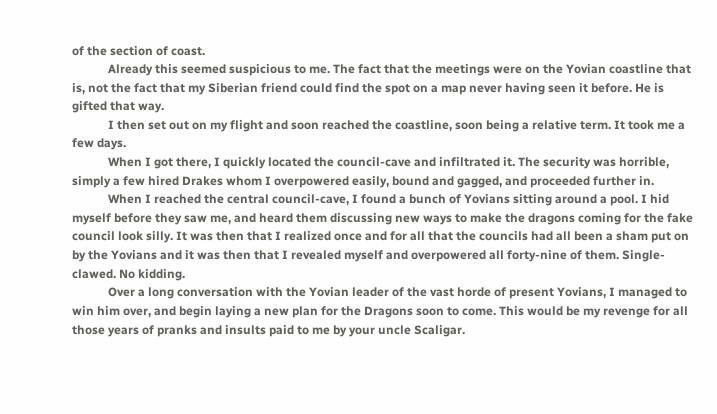of the section of coast.
            Already this seemed suspicious to me. The fact that the meetings were on the Yovian coastline that is, not the fact that my Siberian friend could find the spot on a map never having seen it before. He is gifted that way.
            I then set out on my flight and soon reached the coastline, soon being a relative term. It took me a few days.
            When I got there, I quickly located the council-cave and infiltrated it. The security was horrible, simply a few hired Drakes whom I overpowered easily, bound and gagged, and proceeded further in.
            When I reached the central council-cave, I found a bunch of Yovians sitting around a pool. I hid myself before they saw me, and heard them discussing new ways to make the dragons coming for the fake council look silly. It was then that I realized once and for all that the councils had all been a sham put on by the Yovians and it was then that I revealed myself and overpowered all forty-nine of them. Single-clawed. No kidding.
            Over a long conversation with the Yovian leader of the vast horde of present Yovians, I managed to win him over, and begin laying a new plan for the Dragons soon to come. This would be my revenge for all those years of pranks and insults paid to me by your uncle Scaligar.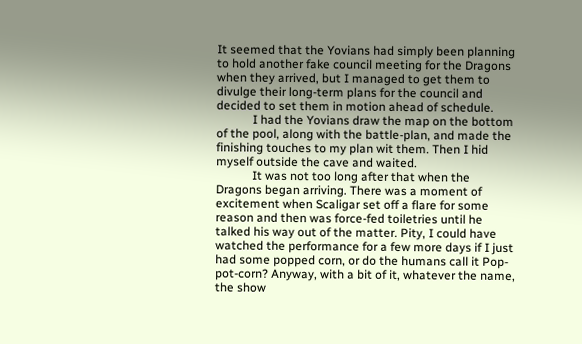It seemed that the Yovians had simply been planning to hold another fake council meeting for the Dragons when they arrived, but I managed to get them to divulge their long-term plans for the council and decided to set them in motion ahead of schedule.
            I had the Yovians draw the map on the bottom of the pool, along with the battle-plan, and made the finishing touches to my plan wit them. Then I hid myself outside the cave and waited.
            It was not too long after that when the Dragons began arriving. There was a moment of excitement when Scaligar set off a flare for some reason and then was force-fed toiletries until he talked his way out of the matter. Pity, I could have watched the performance for a few more days if I just had some popped corn, or do the humans call it Pop-pot-corn? Anyway, with a bit of it, whatever the name, the show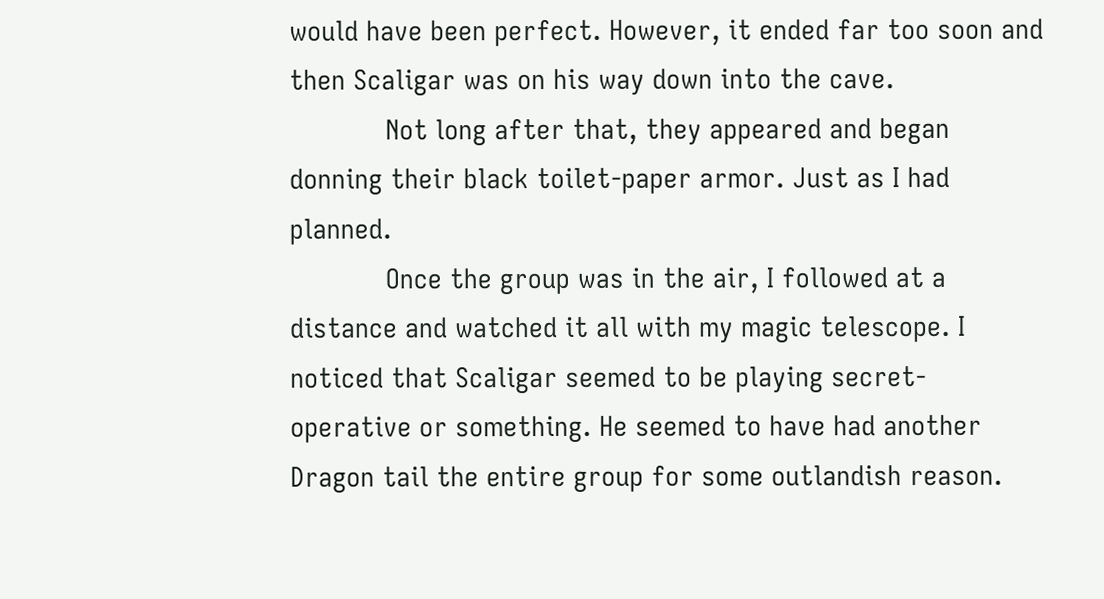would have been perfect. However, it ended far too soon and then Scaligar was on his way down into the cave.
            Not long after that, they appeared and began donning their black toilet-paper armor. Just as I had planned.
            Once the group was in the air, I followed at a distance and watched it all with my magic telescope. I noticed that Scaligar seemed to be playing secret-operative or something. He seemed to have had another Dragon tail the entire group for some outlandish reason.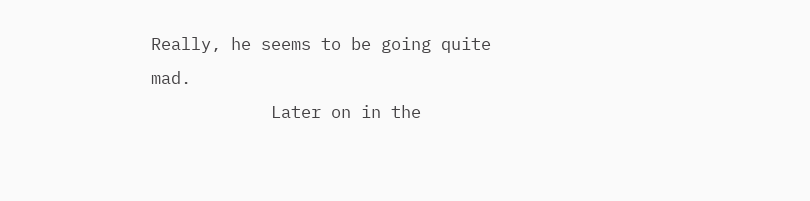Really, he seems to be going quite mad.
            Later on in the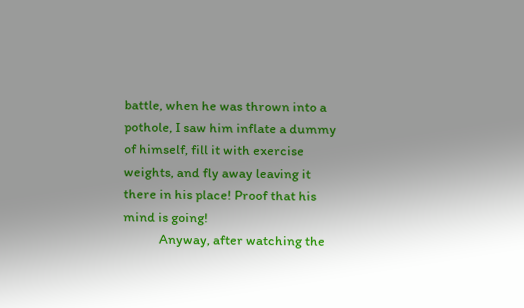battle, when he was thrown into a pothole, I saw him inflate a dummy of himself, fill it with exercise weights, and fly away leaving it there in his place! Proof that his mind is going!
            Anyway, after watching the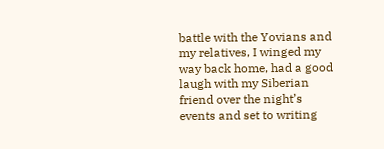battle with the Yovians and my relatives, I winged my way back home, had a good laugh with my Siberian friend over the night’s events and set to writing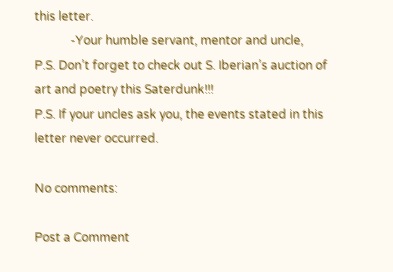this letter.
            -Your humble servant, mentor and uncle,
P.S. Don’t forget to check out S. Iberian’s auction of art and poetry this Saterdunk!!!
P.S. If your uncles ask you, the events stated in this letter never occurred.

No comments:

Post a Comment